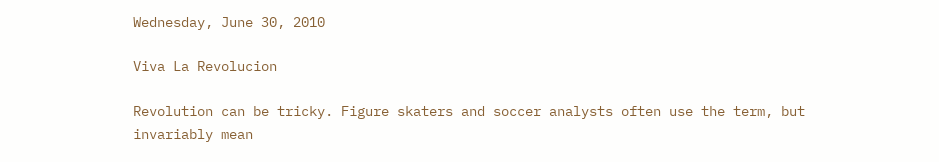Wednesday, June 30, 2010

Viva La Revolucion

Revolution can be tricky. Figure skaters and soccer analysts often use the term, but invariably mean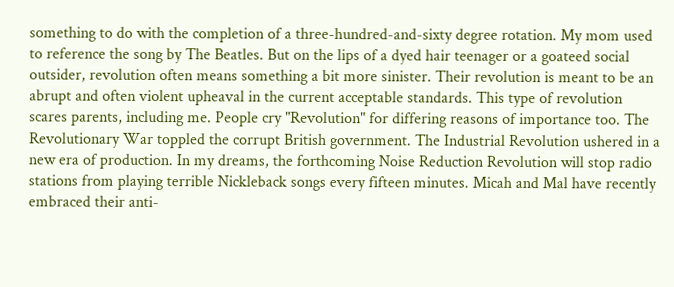something to do with the completion of a three-hundred-and-sixty degree rotation. My mom used to reference the song by The Beatles. But on the lips of a dyed hair teenager or a goateed social outsider, revolution often means something a bit more sinister. Their revolution is meant to be an abrupt and often violent upheaval in the current acceptable standards. This type of revolution scares parents, including me. People cry "Revolution" for differing reasons of importance too. The Revolutionary War toppled the corrupt British government. The Industrial Revolution ushered in a new era of production. In my dreams, the forthcoming Noise Reduction Revolution will stop radio stations from playing terrible Nickleback songs every fifteen minutes. Micah and Mal have recently embraced their anti-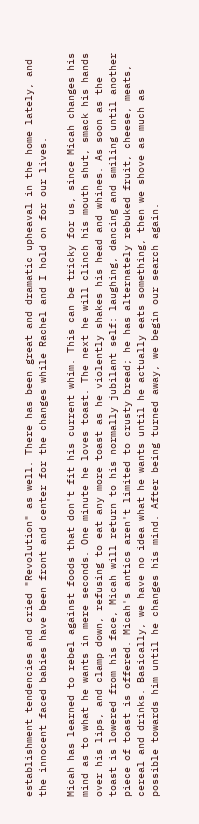establishment tendencies and cried "Revolution" as well. There has been great and dramatic upheaval in the home lately, and the innocent faced babies have been front and center for the changes while Rachel and I hold on for our lives.

Micah has learned to rebel against foods that don't fit his current whim. This can be tricky for us, since Micah changes his mind as to what he wants in mere seconds. One minute he loves toast. The next he will clinch his mouth shut, smack his hands over his lips, and clamp down, refusing to eat any more toast as he violently shakes his head and whines. As soon as the toast is lowered from his face, Micah will return to his normally jubilant self: laughing, dancing and smiling until another piece of toast is offered. Micah's antics aren't limited to crusty bread; he has alternately rebuked fruit, cheese, meats, cereal and drinks. Basically, we have no idea what he wants until he actually eats something, then we shove as much as possible towards him until he changes his mind. After being turned away, we begin our search again.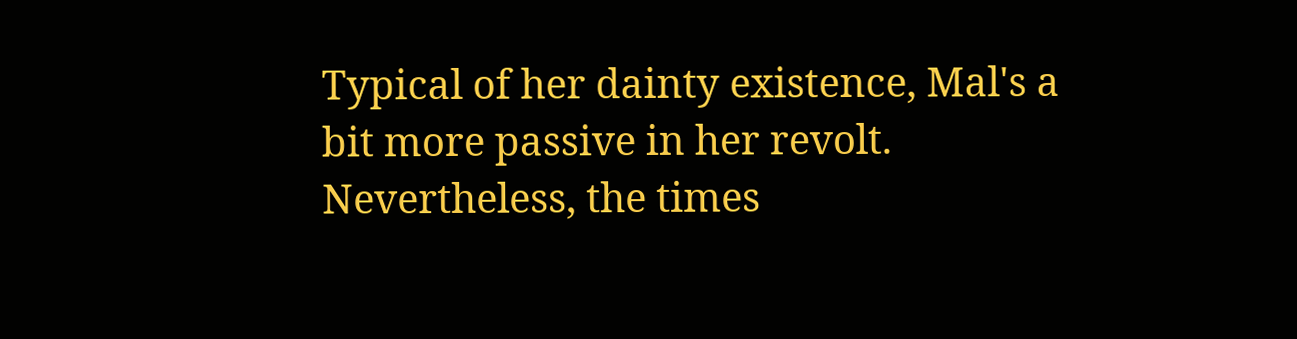Typical of her dainty existence, Mal's a bit more passive in her revolt. Nevertheless, the times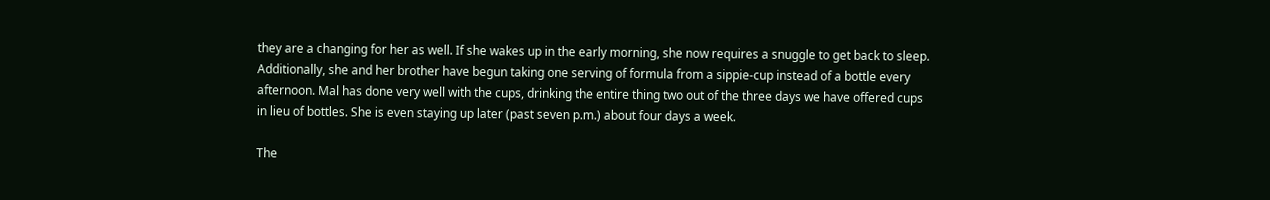they are a changing for her as well. If she wakes up in the early morning, she now requires a snuggle to get back to sleep. Additionally, she and her brother have begun taking one serving of formula from a sippie-cup instead of a bottle every afternoon. Mal has done very well with the cups, drinking the entire thing two out of the three days we have offered cups in lieu of bottles. She is even staying up later (past seven p.m.) about four days a week.

The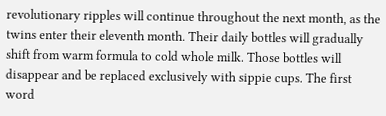revolutionary ripples will continue throughout the next month, as the twins enter their eleventh month. Their daily bottles will gradually shift from warm formula to cold whole milk. Those bottles will disappear and be replaced exclusively with sippie cups. The first word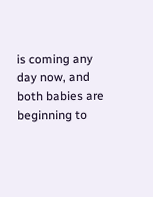is coming any day now, and both babies are beginning to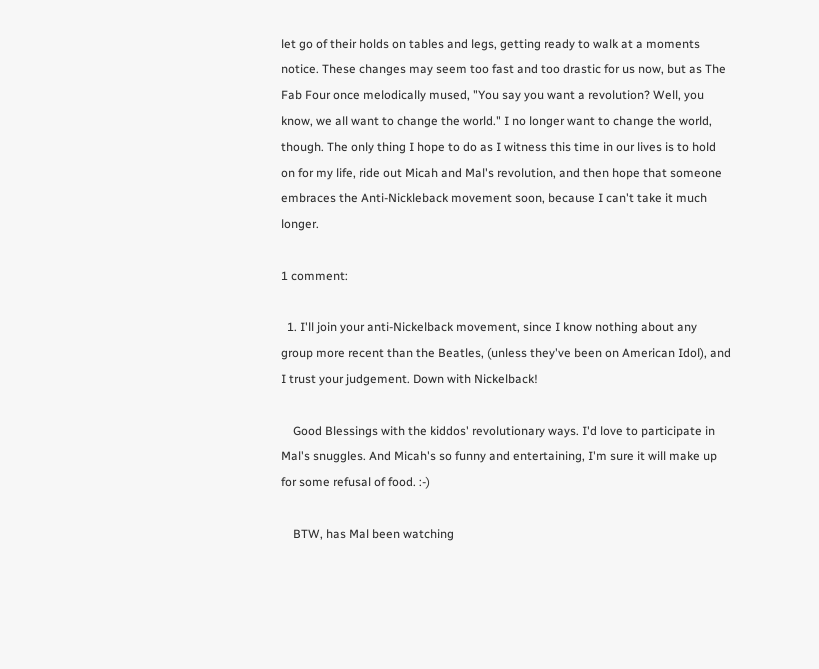let go of their holds on tables and legs, getting ready to walk at a moments notice. These changes may seem too fast and too drastic for us now, but as The Fab Four once melodically mused, "You say you want a revolution? Well, you know, we all want to change the world." I no longer want to change the world, though. The only thing I hope to do as I witness this time in our lives is to hold on for my life, ride out Micah and Mal's revolution, and then hope that someone embraces the Anti-Nickleback movement soon, because I can't take it much longer.

1 comment:

  1. I'll join your anti-Nickelback movement, since I know nothing about any group more recent than the Beatles, (unless they've been on American Idol), and I trust your judgement. Down with Nickelback!

    Good Blessings with the kiddos' revolutionary ways. I'd love to participate in Mal's snuggles. And Micah's so funny and entertaining, I'm sure it will make up for some refusal of food. :-)

    BTW, has Mal been watching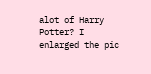alot of Harry Potter? I enlarged the pic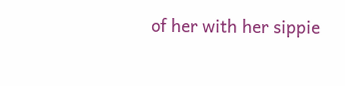of her with her sippie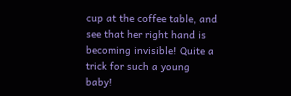cup at the coffee table, and see that her right hand is becoming invisible! Quite a trick for such a young baby!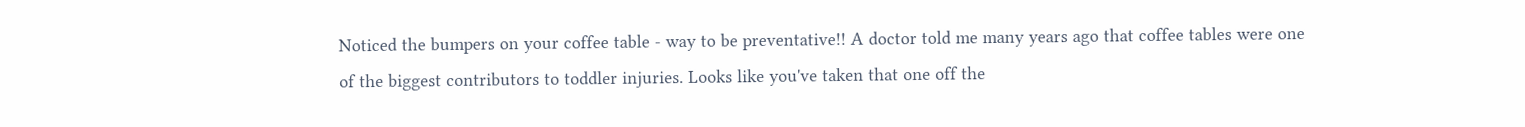Noticed the bumpers on your coffee table - way to be preventative!! A doctor told me many years ago that coffee tables were one of the biggest contributors to toddler injuries. Looks like you've taken that one off the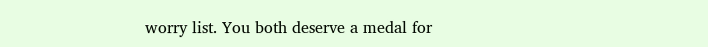worry list. You both deserve a medal for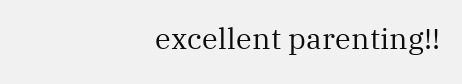excellent parenting!!